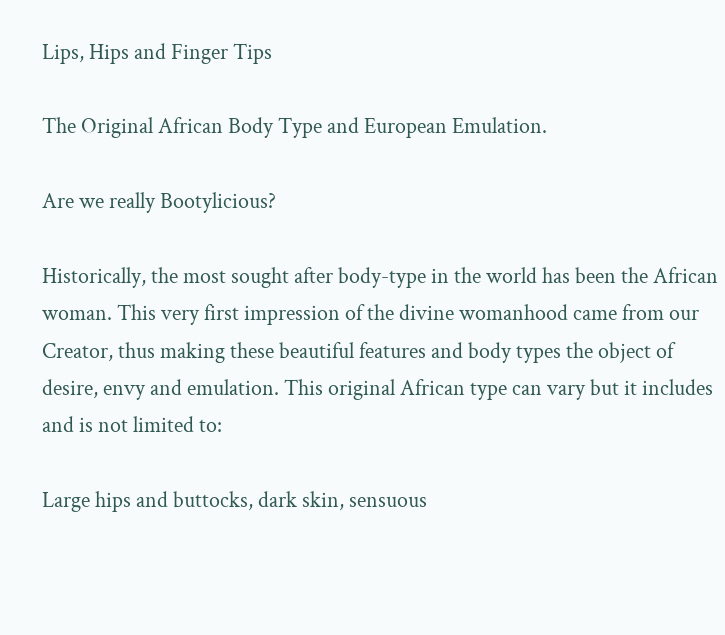Lips, Hips and Finger Tips

The Original African Body Type and European Emulation.

Are we really Bootylicious?

Historically, the most sought after body-type in the world has been the African woman. This very first impression of the divine womanhood came from our Creator, thus making these beautiful features and body types the object of desire, envy and emulation. This original African type can vary but it includes and is not limited to:

Large hips and buttocks, dark skin, sensuous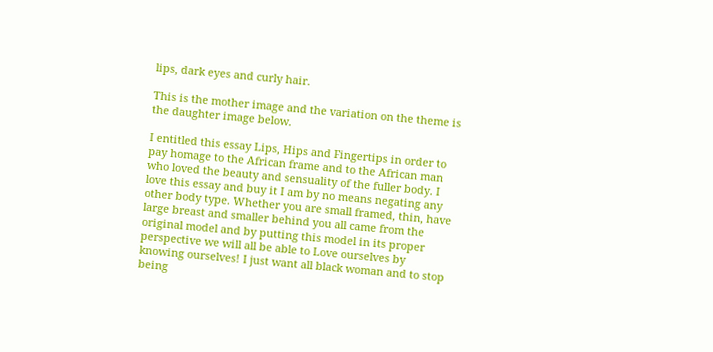lips, dark eyes and curly hair.

This is the mother image and the variation on the theme is the daughter image below.

I entitled this essay Lips, Hips and Fingertips in order to pay homage to the African frame and to the African man who loved the beauty and sensuality of the fuller body. I love this essay and buy it I am by no means negating any other body type. Whether you are small framed, thin, have large breast and smaller behind you all came from the original model and by putting this model in its proper perspective we will all be able to Love ourselves by knowing ourselves! I just want all black woman and to stop being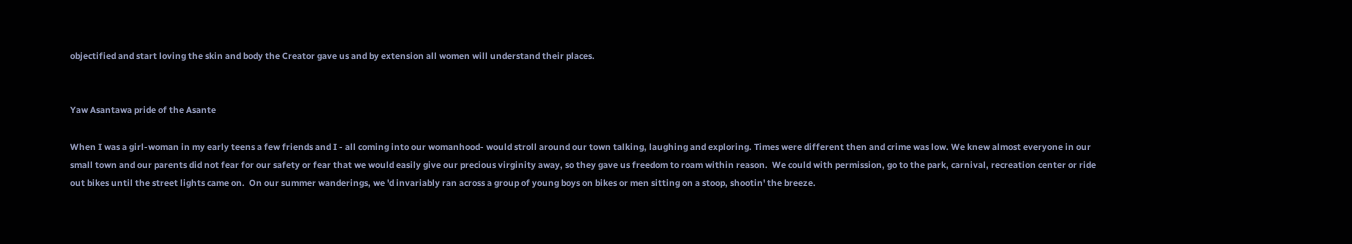objectified and start loving the skin and body the Creator gave us and by extension all women will understand their places.


Yaw Asantawa pride of the Asante

When I was a girl-woman in my early teens a few friends and I - all coming into our womanhood- would stroll around our town talking, laughing and exploring. Times were different then and crime was low. We knew almost everyone in our small town and our parents did not fear for our safety or fear that we would easily give our precious virginity away, so they gave us freedom to roam within reason.  We could with permission, go to the park, carnival, recreation center or ride out bikes until the street lights came on.  On our summer wanderings, we 'd invariably ran across a group of young boys on bikes or men sitting on a stoop, shootin' the breeze.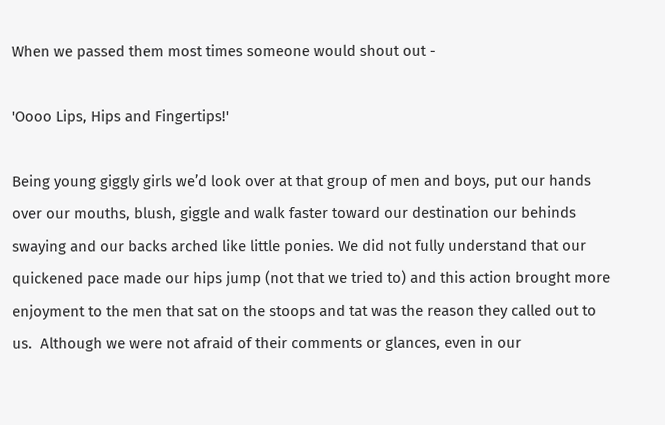When we passed them most times someone would shout out -

'Oooo Lips, Hips and Fingertips!'

Being young giggly girls we’d look over at that group of men and boys, put our hands over our mouths, blush, giggle and walk faster toward our destination our behinds swaying and our backs arched like little ponies. We did not fully understand that our quickened pace made our hips jump (not that we tried to) and this action brought more enjoyment to the men that sat on the stoops and tat was the reason they called out to us.  Although we were not afraid of their comments or glances, even in our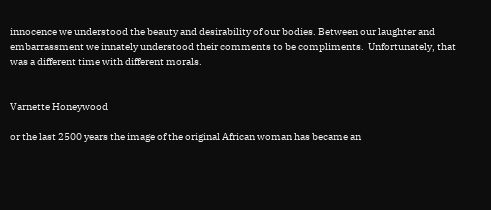innocence we understood the beauty and desirability of our bodies. Between our laughter and embarrassment we innately understood their comments to be compliments.  Unfortunately, that was a different time with different morals.


Varnette Honeywood

or the last 2500 years the image of the original African woman has became an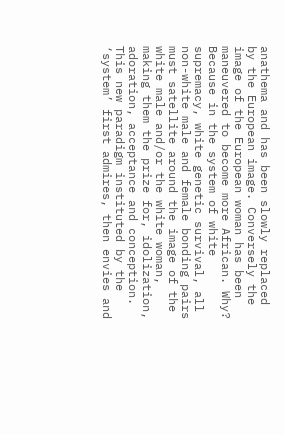anathema and has been slowly replaced by the European image. Conversely the image of the European woman has been maneuvered to become more African. Why?  Because in the system of white supremacy, white genetic survival, all non-white male and female bonding pairs must satellite around the image of the white male and/or the white woman, making them the prize for, idolization, adoration, acceptance and conception. This new paradigm instituted by the ‘system’ first admires, then envies and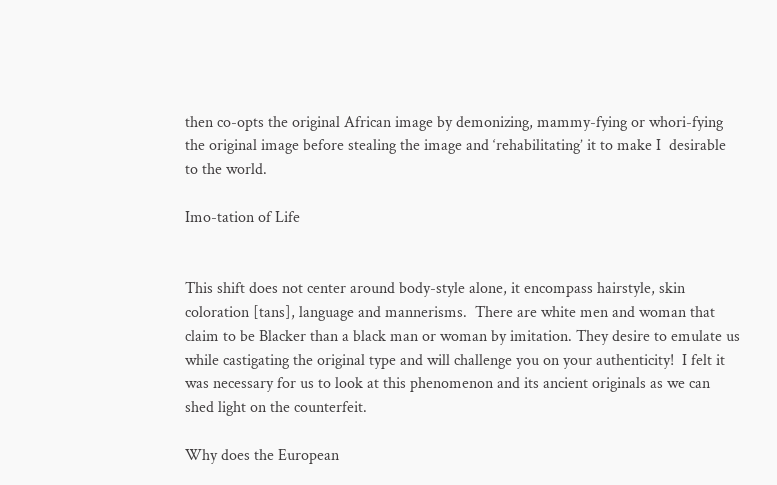then co-opts the original African image by demonizing, mammy-fying or whori-fying the original image before stealing the image and ‘rehabilitating’ it to make I  desirable to the world.

Imo-tation of Life


This shift does not center around body-style alone, it encompass hairstyle, skin coloration [tans], language and mannerisms.  There are white men and woman that claim to be Blacker than a black man or woman by imitation. They desire to emulate us while castigating the original type and will challenge you on your authenticity!  I felt it was necessary for us to look at this phenomenon and its ancient originals as we can shed light on the counterfeit.

Why does the European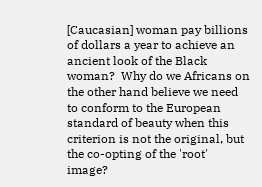[Caucasian] woman pay billions of dollars a year to achieve an ancient look of the Black woman?  Why do we Africans on the other hand believe we need to conform to the European standard of beauty when this criterion is not the original, but the co-opting of the 'root' image?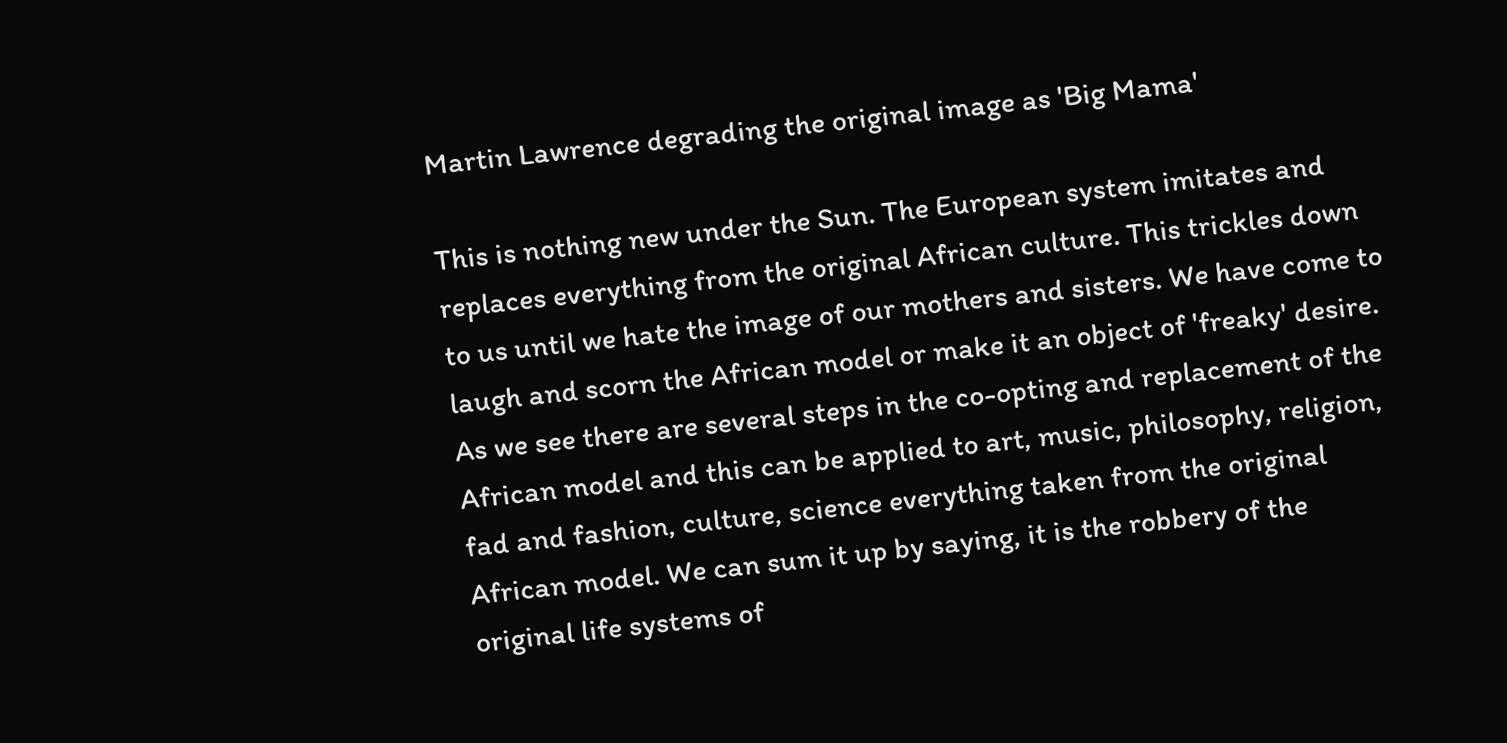Martin Lawrence degrading the original image as 'Big Mama'

This is nothing new under the Sun. The European system imitates and replaces everything from the original African culture. This trickles down to us until we hate the image of our mothers and sisters. We have come to laugh and scorn the African model or make it an object of 'freaky' desire.  As we see there are several steps in the co-opting and replacement of the African model and this can be applied to art, music, philosophy, religion, fad and fashion, culture, science everything taken from the original African model. We can sum it up by saying, it is the robbery of the original life systems of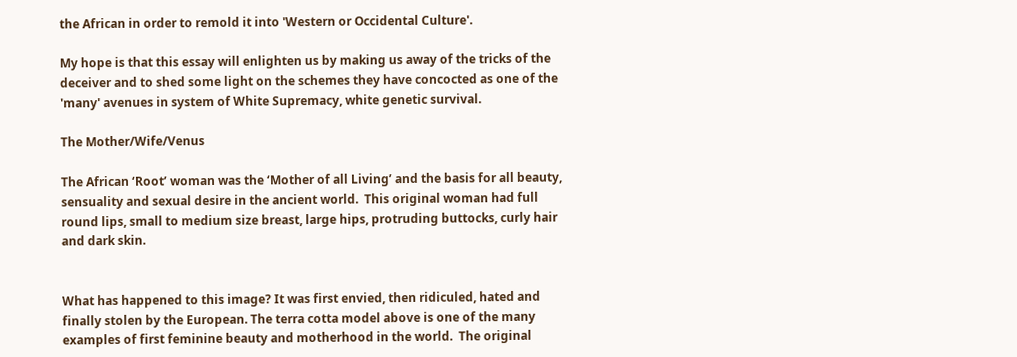the African in order to remold it into 'Western or Occidental Culture'.

My hope is that this essay will enlighten us by making us away of the tricks of the deceiver and to shed some light on the schemes they have concocted as one of the 'many' avenues in system of White Supremacy, white genetic survival.

The Mother/Wife/Venus

The African ‘Root’ woman was the ‘Mother of all Living’ and the basis for all beauty, sensuality and sexual desire in the ancient world.  This original woman had full round lips, small to medium size breast, large hips, protruding buttocks, curly hair and dark skin.


What has happened to this image? It was first envied, then ridiculed, hated and finally stolen by the European. The terra cotta model above is one of the many examples of first feminine beauty and motherhood in the world.  The original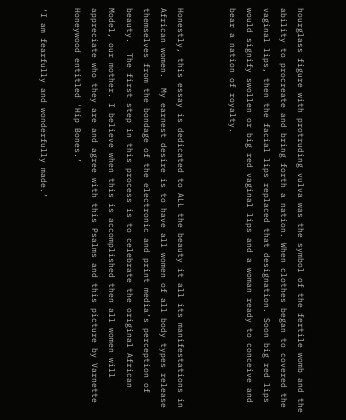hourglass figure with protruding vulva was the symbol of the fertile womb and the ability to procreate and bring forth a nation. When clothes began to covered the vaginal lips, then the facial lips replaced that designation. Soon big red lips would signify swollen or big red vaginal lips and a woman ready to conceive and bear a nation of royalty.


Honestly, this essay is dedicated to ALL the beauty it all its manifestations in African women.  My earnest desire is to have all women of all body types release themselves from the bondage of the electronic and print media’s perception of beauty.  The first step in this process is to celebrate the original African Model, our mother. I believe when this is accomplished then all women will appreciate who they are and agree with this Psalms and this picture by Varnette Honeywood entitled 'Hip Bones.’

‘I am fearfully and wonderfully made.’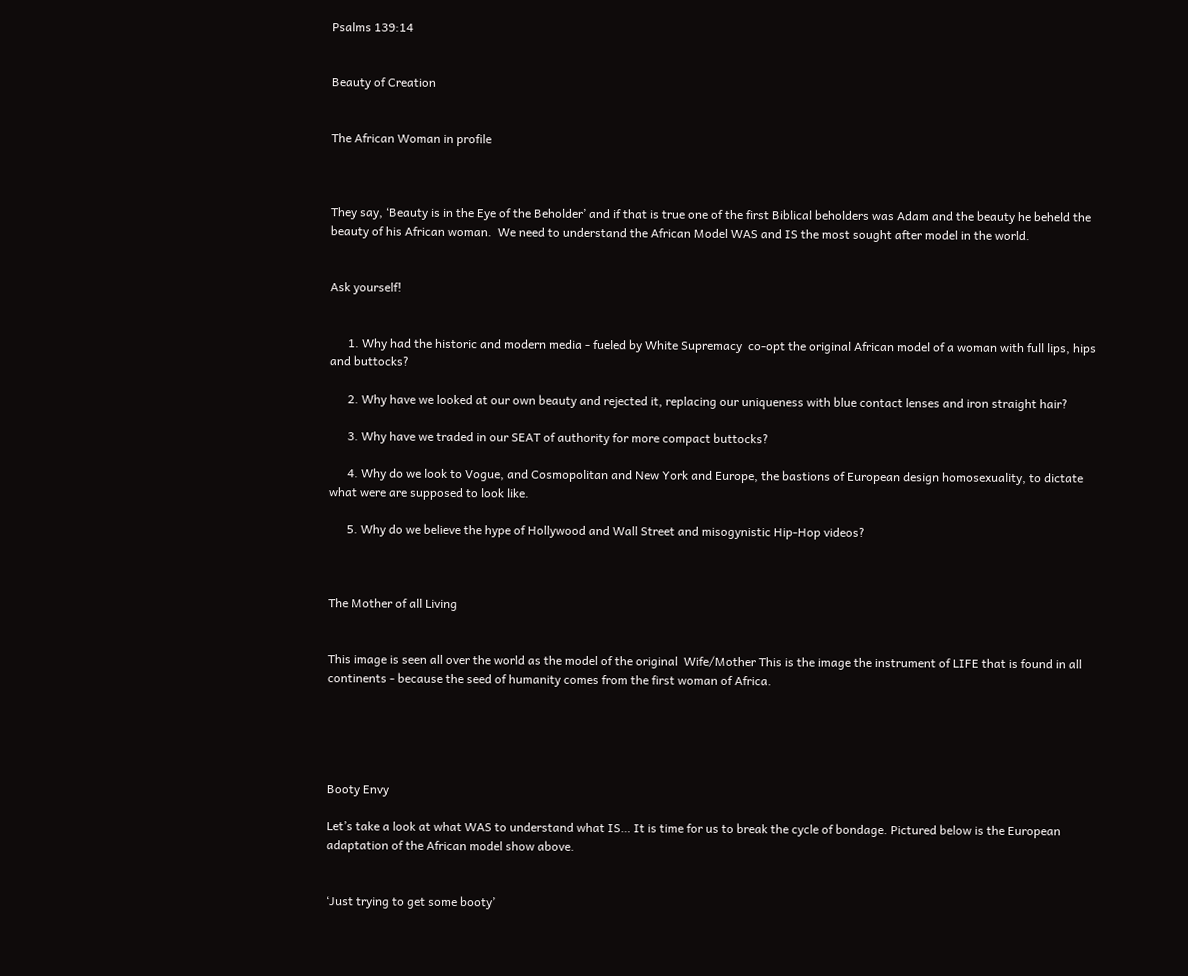Psalms 139:14


Beauty of Creation


The African Woman in profile



They say, ‘Beauty is in the Eye of the Beholder’ and if that is true one of the first Biblical beholders was Adam and the beauty he beheld the beauty of his African woman.  We need to understand the African Model WAS and IS the most sought after model in the world.


Ask yourself!


      1. Why had the historic and modern media - fueled by White Supremacy  co-opt the original African model of a woman with full lips, hips and buttocks?

      2. Why have we looked at our own beauty and rejected it, replacing our uniqueness with blue contact lenses and iron straight hair?

      3. Why have we traded in our SEAT of authority for more compact buttocks?

      4. Why do we look to Vogue, and Cosmopolitan and New York and Europe, the bastions of European design homosexuality, to dictate what were are supposed to look like.

      5. Why do we believe the hype of Hollywood and Wall Street and misogynistic Hip-Hop videos?



The Mother of all Living


This image is seen all over the world as the model of the original  Wife/Mother This is the image the instrument of LIFE that is found in all continents - because the seed of humanity comes from the first woman of Africa.





Booty Envy

Let’s take a look at what WAS to understand what IS… It is time for us to break the cycle of bondage. Pictured below is the European adaptation of the African model show above.


‘Just trying to get some booty’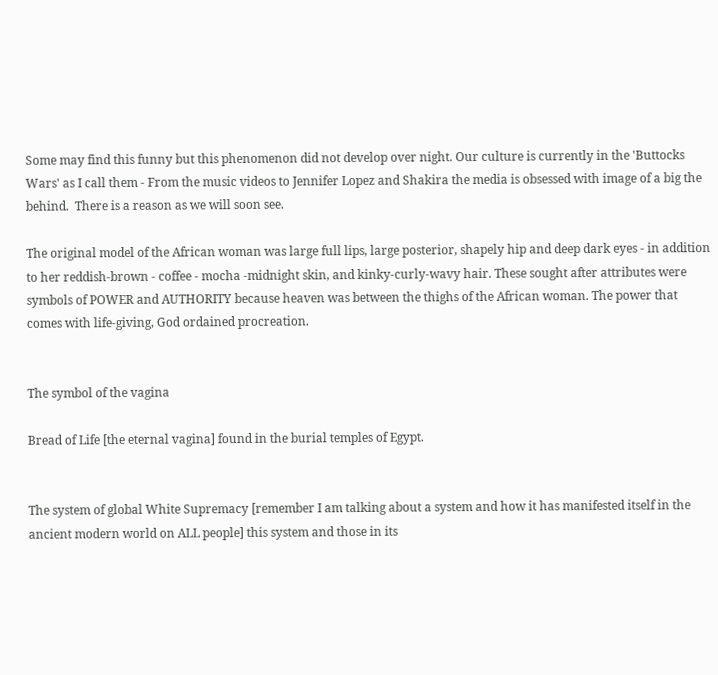Some may find this funny but this phenomenon did not develop over night. Our culture is currently in the 'Buttocks Wars' as I call them - From the music videos to Jennifer Lopez and Shakira the media is obsessed with image of a big the behind.  There is a reason as we will soon see.

The original model of the African woman was large full lips, large posterior, shapely hip and deep dark eyes - in addition to her reddish-brown - coffee - mocha -midnight skin, and kinky-curly-wavy hair. These sought after attributes were symbols of POWER and AUTHORITY because heaven was between the thighs of the African woman. The power that comes with life-giving, God ordained procreation.


The symbol of the vagina

Bread of Life [the eternal vagina] found in the burial temples of Egypt.


The system of global White Supremacy [remember I am talking about a system and how it has manifested itself in the ancient modern world on ALL people] this system and those in its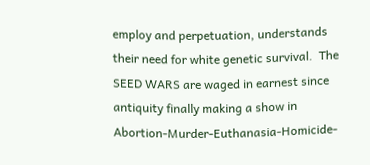employ and perpetuation, understands their need for white genetic survival.  The SEED WARS are waged in earnest since antiquity finally making a show in Abortion-Murder-Euthanasia-Homicide-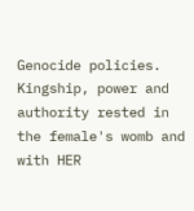Genocide policies. Kingship, power and authority rested in the female's womb and with HER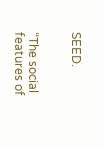SEED.


“The social features of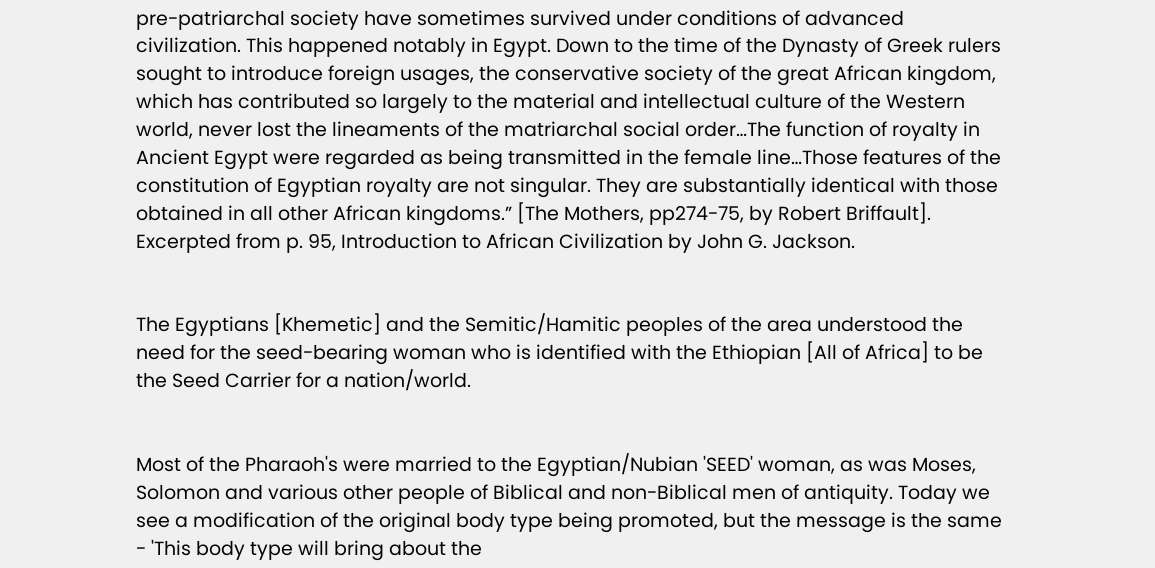pre-patriarchal society have sometimes survived under conditions of advanced civilization. This happened notably in Egypt. Down to the time of the Dynasty of Greek rulers sought to introduce foreign usages, the conservative society of the great African kingdom, which has contributed so largely to the material and intellectual culture of the Western world, never lost the lineaments of the matriarchal social order…The function of royalty in Ancient Egypt were regarded as being transmitted in the female line…Those features of the constitution of Egyptian royalty are not singular. They are substantially identical with those obtained in all other African kingdoms.” [The Mothers, pp274-75, by Robert Briffault]. Excerpted from p. 95, Introduction to African Civilization by John G. Jackson.


The Egyptians [Khemetic] and the Semitic/Hamitic peoples of the area understood the need for the seed-bearing woman who is identified with the Ethiopian [All of Africa] to be the Seed Carrier for a nation/world.


Most of the Pharaoh's were married to the Egyptian/Nubian 'SEED' woman, as was Moses, Solomon and various other people of Biblical and non-Biblical men of antiquity. Today we see a modification of the original body type being promoted, but the message is the same - 'This body type will bring about the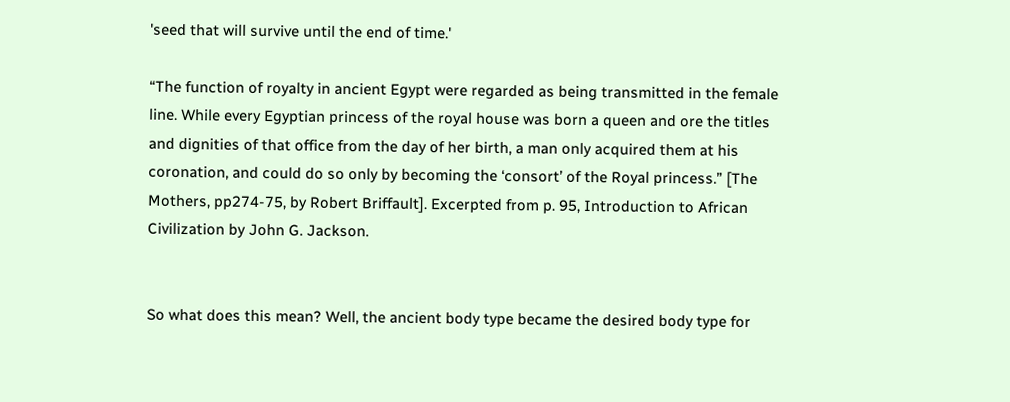'seed that will survive until the end of time.'

“The function of royalty in ancient Egypt were regarded as being transmitted in the female line. While every Egyptian princess of the royal house was born a queen and ore the titles and dignities of that office from the day of her birth, a man only acquired them at his coronation, and could do so only by becoming the ‘consort’ of the Royal princess.” [The Mothers, pp274-75, by Robert Briffault]. Excerpted from p. 95, Introduction to African Civilization by John G. Jackson.


So what does this mean? Well, the ancient body type became the desired body type for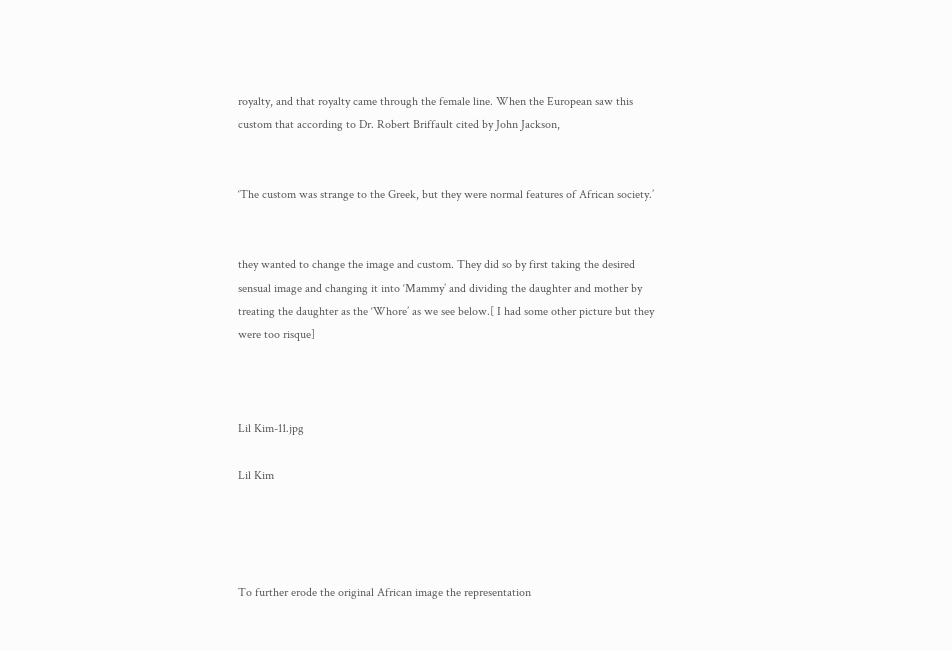royalty, and that royalty came through the female line. When the European saw this custom that according to Dr. Robert Briffault cited by John Jackson,


‘The custom was strange to the Greek, but they were normal features of African society.’


they wanted to change the image and custom. They did so by first taking the desired sensual image and changing it into ‘Mammy’ and dividing the daughter and mother by treating the daughter as the ‘Whore’ as we see below.[ I had some other picture but they were too risque]



Lil Kim-11.jpg

Lil Kim




To further erode the original African image the representation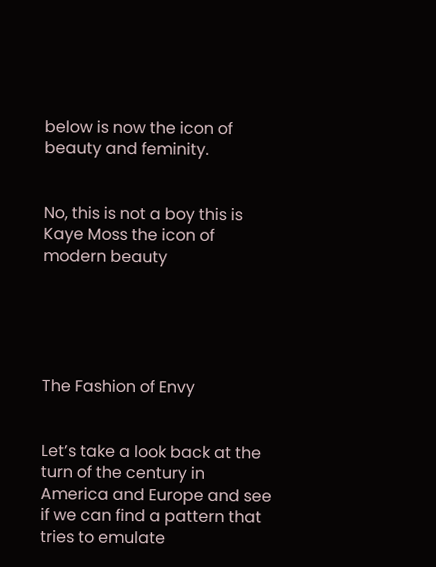below is now the icon of beauty and feminity.


No, this is not a boy this is Kaye Moss the icon of modern beauty





The Fashion of Envy


Let’s take a look back at the turn of the century in America and Europe and see if we can find a pattern that tries to emulate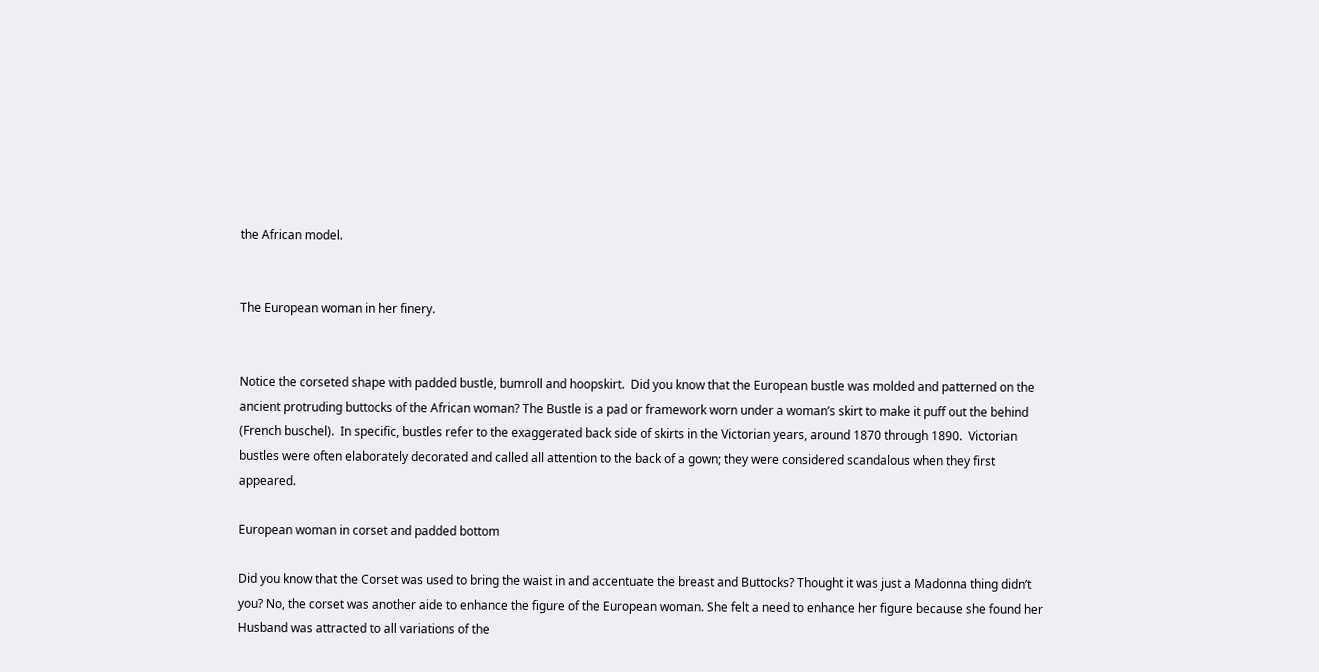the African model.


The European woman in her finery.


Notice the corseted shape with padded bustle, bumroll and hoopskirt.  Did you know that the European bustle was molded and patterned on the ancient protruding buttocks of the African woman? The Bustle is a pad or framework worn under a woman’s skirt to make it puff out the behind (French buschel).  In specific, bustles refer to the exaggerated back side of skirts in the Victorian years, around 1870 through 1890.  Victorian bustles were often elaborately decorated and called all attention to the back of a gown; they were considered scandalous when they first appeared.

European woman in corset and padded bottom

Did you know that the Corset was used to bring the waist in and accentuate the breast and Buttocks? Thought it was just a Madonna thing didn’t you? No, the corset was another aide to enhance the figure of the European woman. She felt a need to enhance her figure because she found her Husband was attracted to all variations of the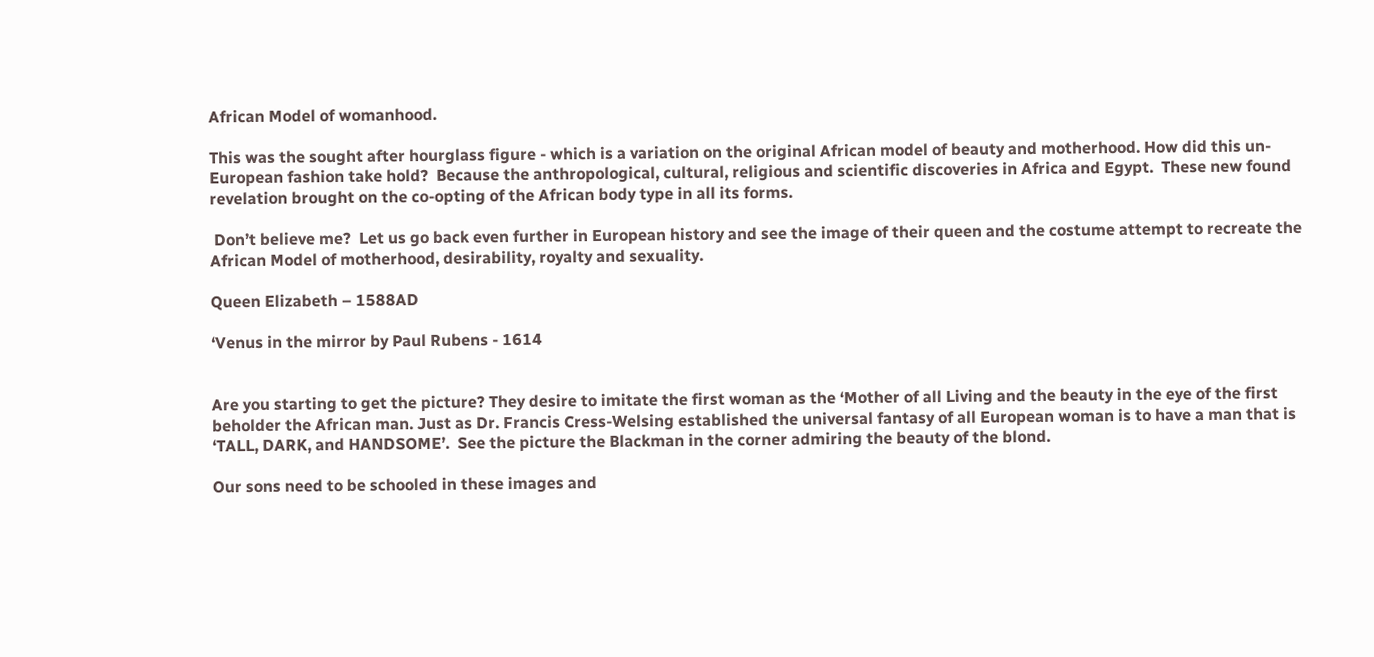African Model of womanhood.

This was the sought after hourglass figure - which is a variation on the original African model of beauty and motherhood. How did this un-European fashion take hold?  Because the anthropological, cultural, religious and scientific discoveries in Africa and Egypt.  These new found revelation brought on the co-opting of the African body type in all its forms.

 Don’t believe me?  Let us go back even further in European history and see the image of their queen and the costume attempt to recreate the African Model of motherhood, desirability, royalty and sexuality.

Queen Elizabeth – 1588AD

‘Venus in the mirror by Paul Rubens - 1614


Are you starting to get the picture? They desire to imitate the first woman as the ‘Mother of all Living and the beauty in the eye of the first beholder the African man. Just as Dr. Francis Cress-Welsing established the universal fantasy of all European woman is to have a man that is ‘TALL, DARK, and HANDSOME’.  See the picture the Blackman in the corner admiring the beauty of the blond.

Our sons need to be schooled in these images and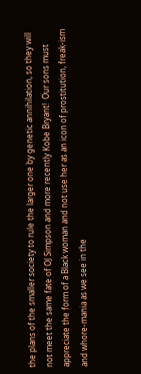the plans of the smaller society to rule the larger one by genetic annihilation, so they will not meet the same fate of OJ Simpson and more recently Kobe Bryant!  Our sons must appreciate the form of a Black woman and not use her as an icon of prostitution, freak-ism and whore-mania as we see in the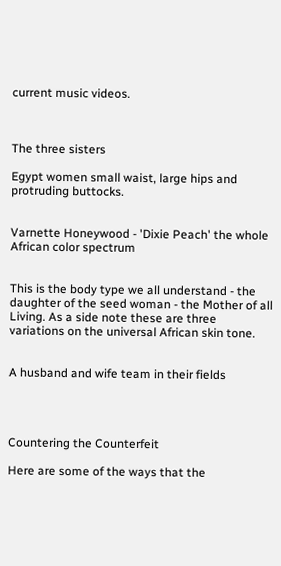current music videos.



The three sisters

Egypt women small waist, large hips and protruding buttocks.


Varnette Honeywood - 'Dixie Peach' the whole African color spectrum


This is the body type we all understand - the daughter of the seed woman - the Mother of all Living. As a side note these are three variations on the universal African skin tone.


A husband and wife team in their fields




Countering the Counterfeit

Here are some of the ways that the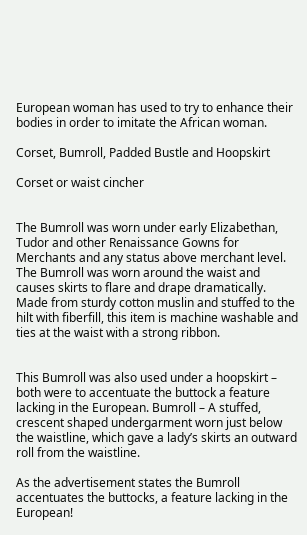European woman has used to try to enhance their bodies in order to imitate the African woman.

Corset, Bumroll, Padded Bustle and Hoopskirt

Corset or waist cincher


The Bumroll was worn under early Elizabethan, Tudor and other Renaissance Gowns for Merchants and any status above merchant level. The Bumroll was worn around the waist and causes skirts to flare and drape dramatically. Made from sturdy cotton muslin and stuffed to the hilt with fiberfill, this item is machine washable and ties at the waist with a strong ribbon.


This Bumroll was also used under a hoopskirt – both were to accentuate the buttock a feature lacking in the European. Bumroll – A stuffed, crescent shaped undergarment worn just below the waistline, which gave a lady’s skirts an outward roll from the waistline.

As the advertisement states the Bumroll accentuates the buttocks, a feature lacking in the European!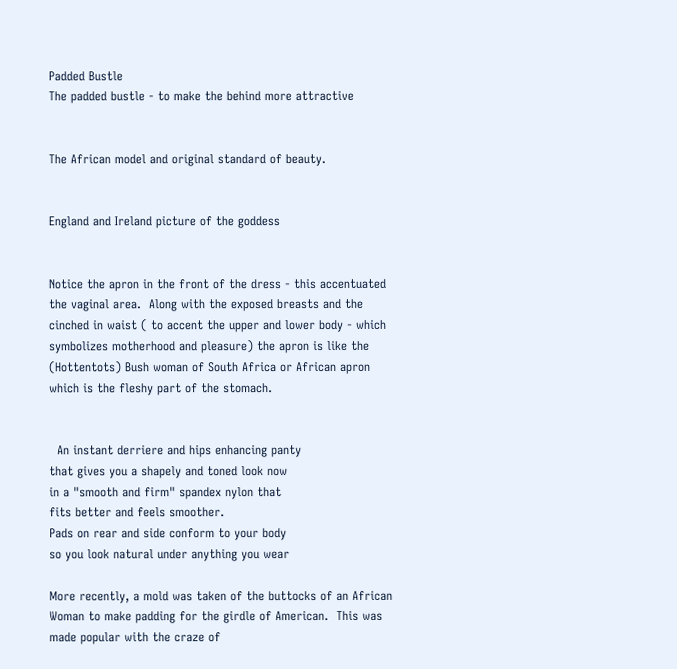Padded Bustle
The padded bustle - to make the behind more attractive


The African model and original standard of beauty.


England and Ireland picture of the goddess


Notice the apron in the front of the dress - this accentuated the vaginal area.  Along with the exposed breasts and the cinched in waist ( to accent the upper and lower body - which symbolizes motherhood and pleasure) the apron is like the (Hottentots) Bush woman of South Africa or African apron which is the fleshy part of the stomach.


  An instant derriere and hips enhancing panty
that gives you a shapely and toned look now
in a "smooth and firm" spandex nylon that
fits better and feels smoother.
Pads on rear and side conform to your body
so you look natural under anything you wear

More recently, a mold was taken of the buttocks of an African Woman to make padding for the girdle of American.  This was made popular with the craze of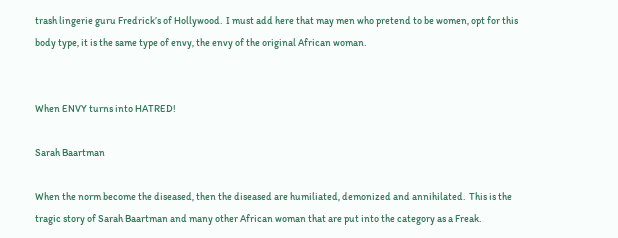trash lingerie guru Fredrick’s of Hollywood.  I must add here that may men who pretend to be women, opt for this body type, it is the same type of envy, the envy of the original African woman.


When ENVY turns into HATRED!

Sarah Baartman

When the norm become the diseased, then the diseased are humiliated, demonized and annihilated.  This is the tragic story of Sarah Baartman and many other African woman that are put into the category as a Freak.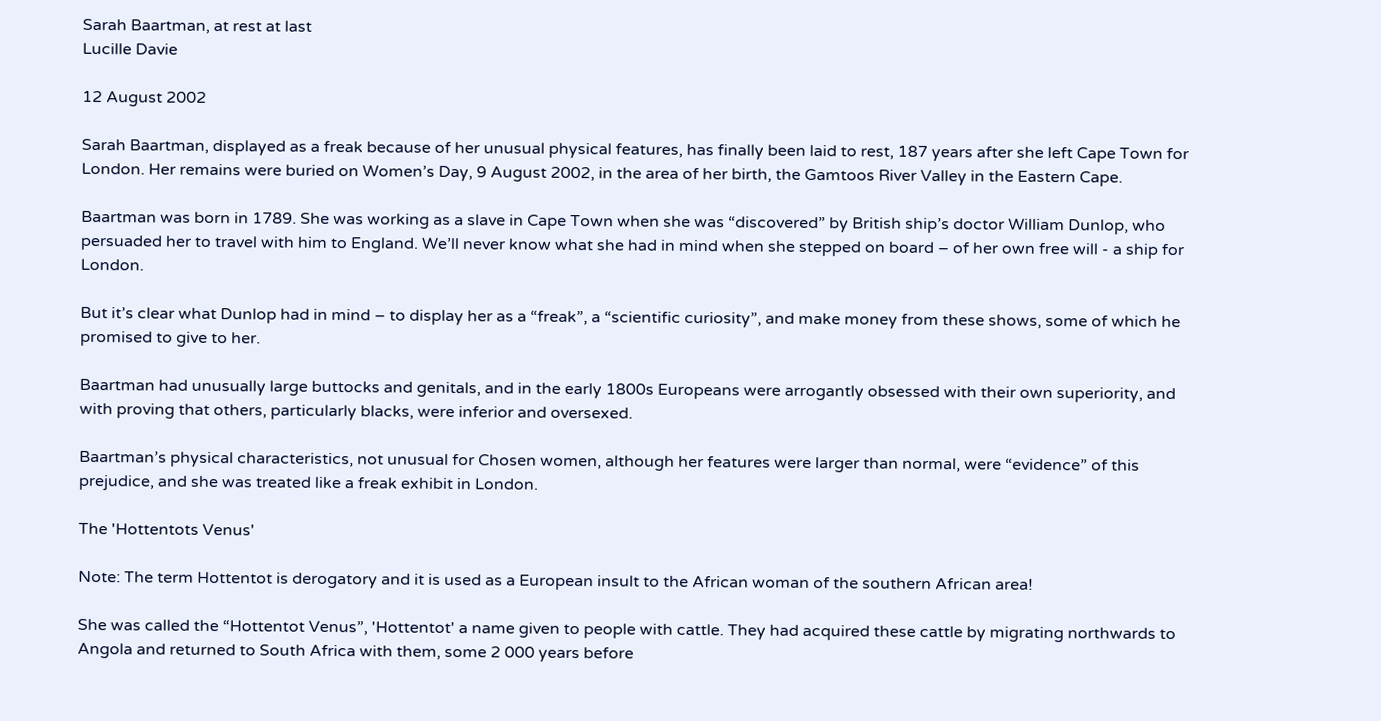Sarah Baartman, at rest at last
Lucille Davie

12 August 2002

Sarah Baartman, displayed as a freak because of her unusual physical features, has finally been laid to rest, 187 years after she left Cape Town for London. Her remains were buried on Women’s Day, 9 August 2002, in the area of her birth, the Gamtoos River Valley in the Eastern Cape.

Baartman was born in 1789. She was working as a slave in Cape Town when she was “discovered” by British ship’s doctor William Dunlop, who persuaded her to travel with him to England. We’ll never know what she had in mind when she stepped on board – of her own free will - a ship for London.

But it’s clear what Dunlop had in mind – to display her as a “freak”, a “scientific curiosity”, and make money from these shows, some of which he promised to give to her.

Baartman had unusually large buttocks and genitals, and in the early 1800s Europeans were arrogantly obsessed with their own superiority, and with proving that others, particularly blacks, were inferior and oversexed.

Baartman’s physical characteristics, not unusual for Chosen women, although her features were larger than normal, were “evidence” of this prejudice, and she was treated like a freak exhibit in London.

The 'Hottentots Venus'

Note: The term Hottentot is derogatory and it is used as a European insult to the African woman of the southern African area!

She was called the “Hottentot Venus”, 'Hottentot' a name given to people with cattle. They had acquired these cattle by migrating northwards to Angola and returned to South Africa with them, some 2 000 years before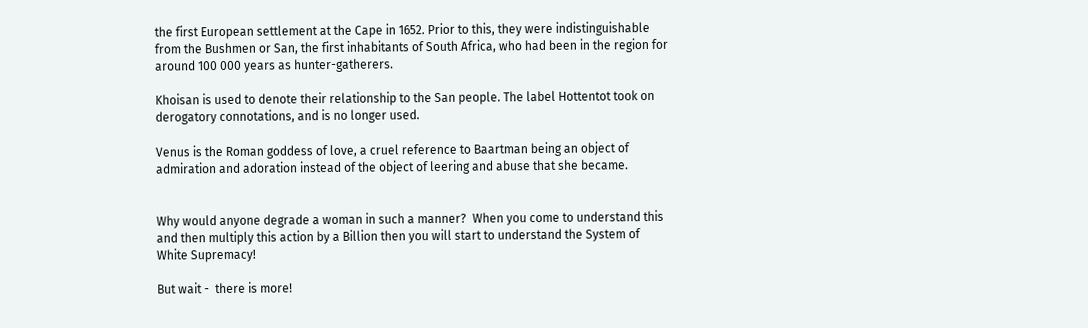the first European settlement at the Cape in 1652. Prior to this, they were indistinguishable from the Bushmen or San, the first inhabitants of South Africa, who had been in the region for around 100 000 years as hunter-gatherers.

Khoisan is used to denote their relationship to the San people. The label Hottentot took on derogatory connotations, and is no longer used.

Venus is the Roman goddess of love, a cruel reference to Baartman being an object of admiration and adoration instead of the object of leering and abuse that she became.


Why would anyone degrade a woman in such a manner?  When you come to understand this and then multiply this action by a Billion then you will start to understand the System of White Supremacy!

But wait -  there is more!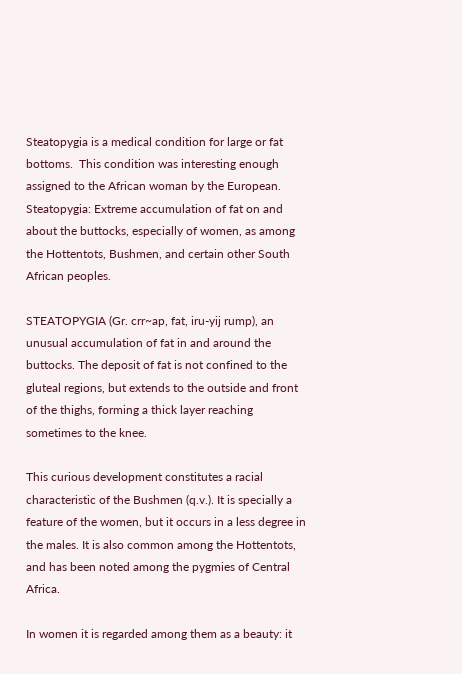Steatopygia is a medical condition for large or fat bottoms.  This condition was interesting enough assigned to the African woman by the European.  Steatopygia: Extreme accumulation of fat on and about the buttocks, especially of women, as among the Hottentots, Bushmen, and certain other South African peoples.

STEATOPYGIA (Gr. crr~ap, fat, iru-yij rump), an unusual accumulation of fat in and around the buttocks. The deposit of fat is not confined to the gluteal regions, but extends to the outside and front of the thighs, forming a thick layer reaching sometimes to the knee.

This curious development constitutes a racial characteristic of the Bushmen (q.v.). It is specially a feature of the women, but it occurs in a less degree in the males. It is also common among the Hottentots, and has been noted among the pygmies of Central Africa.

In women it is regarded among them as a beauty: it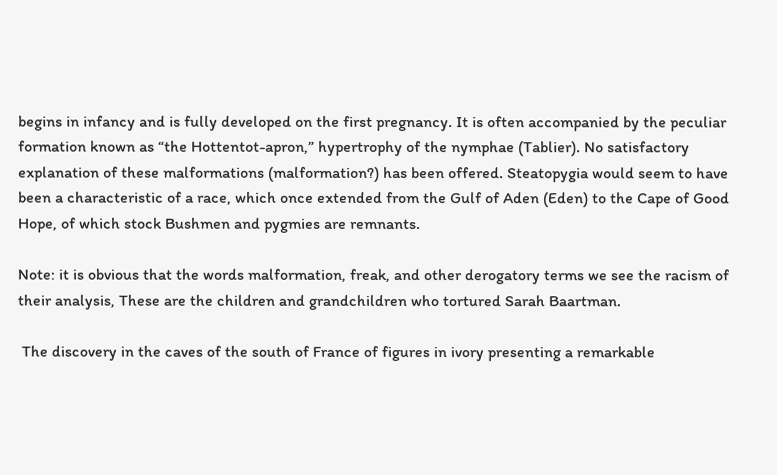begins in infancy and is fully developed on the first pregnancy. It is often accompanied by the peculiar formation known as “the Hottentot-apron,” hypertrophy of the nymphae (Tablier). No satisfactory explanation of these malformations (malformation?) has been offered. Steatopygia would seem to have been a characteristic of a race, which once extended from the Gulf of Aden (Eden) to the Cape of Good Hope, of which stock Bushmen and pygmies are remnants.

Note: it is obvious that the words malformation, freak, and other derogatory terms we see the racism of their analysis, These are the children and grandchildren who tortured Sarah Baartman.

 The discovery in the caves of the south of France of figures in ivory presenting a remarkable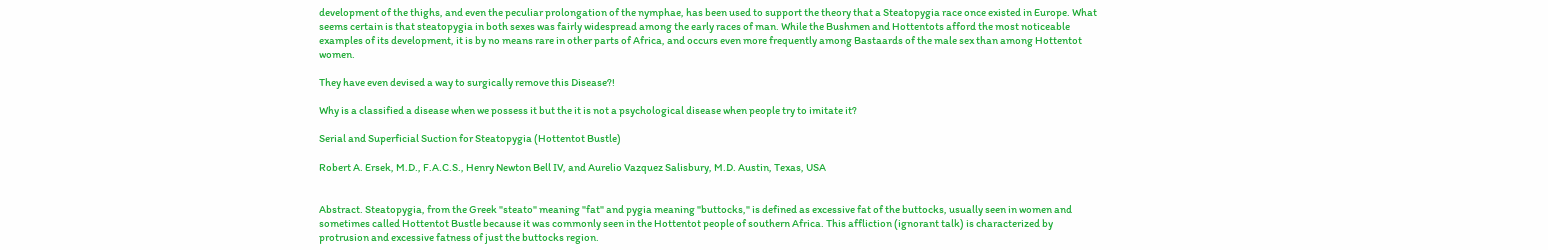development of the thighs, and even the peculiar prolongation of the nymphae, has been used to support the theory that a Steatopygia race once existed in Europe. What seems certain is that steatopygia in both sexes was fairly widespread among the early races of man. While the Bushmen and Hottentots afford the most noticeable examples of its development, it is by no means rare in other parts of Africa, and occurs even more frequently among Bastaards of the male sex than among Hottentot women.

They have even devised a way to surgically remove this Disease?!

Why is a classified a disease when we possess it but the it is not a psychological disease when people try to imitate it?

Serial and Superficial Suction for Steatopygia (Hottentot Bustle)

Robert A. Ersek, M.D., F.A.C.S., Henry Newton Bell IV, and Aurelio Vazquez Salisbury, M.D. Austin, Texas, USA


Abstract. Steatopygia, from the Greek "steato" meaning "fat" and pygia meaning "buttocks," is defined as excessive fat of the buttocks, usually seen in women and sometimes called Hottentot Bustle because it was commonly seen in the Hottentot people of southern Africa. This affliction (ignorant talk) is characterized by protrusion and excessive fatness of just the buttocks region.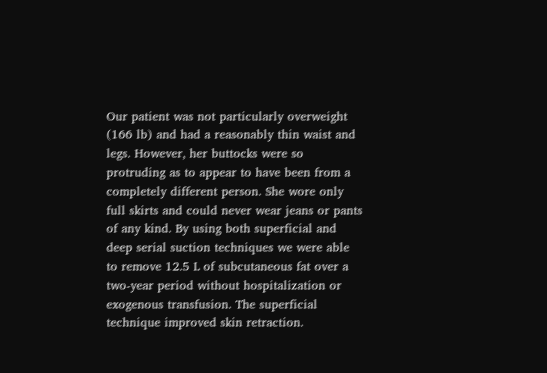Our patient was not particularly overweight (166 lb) and had a reasonably thin waist and legs. However, her buttocks were so protruding as to appear to have been from a completely different person. She wore only full skirts and could never wear jeans or pants of any kind. By using both superficial and deep serial suction techniques we were able to remove 12.5 L of subcutaneous fat over a two-year period without hospitalization or exogenous transfusion. The superficial technique improved skin retraction.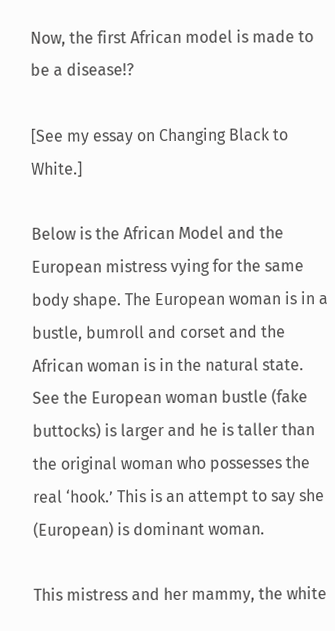Now, the first African model is made to be a disease!?

[See my essay on Changing Black to White.]

Below is the African Model and the European mistress vying for the same body shape. The European woman is in a bustle, bumroll and corset and the African woman is in the natural state. See the European woman bustle (fake buttocks) is larger and he is taller than the original woman who possesses the real ‘hook.’ This is an attempt to say she (European) is dominant woman.

This mistress and her mammy, the white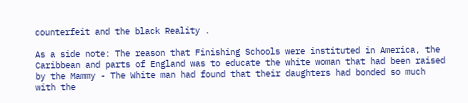counterfeit and the black Reality .

As a side note: The reason that Finishing Schools were instituted in America, the Caribbean and parts of England was to educate the white woman that had been raised by the Mammy - The White man had found that their daughters had bonded so much with the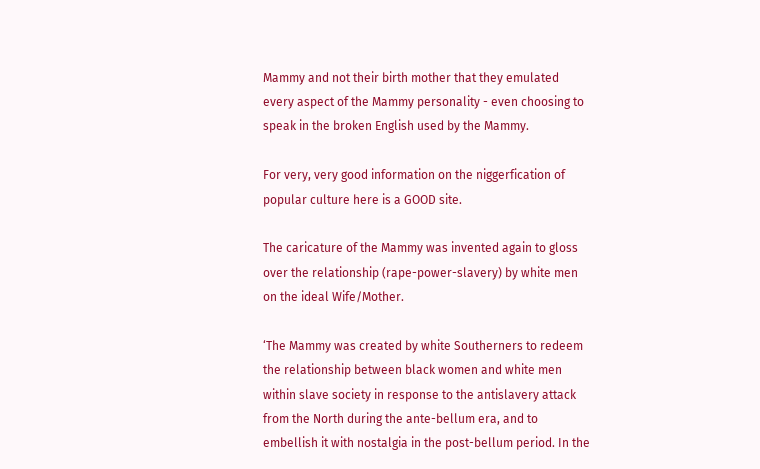Mammy and not their birth mother that they emulated every aspect of the Mammy personality - even choosing to speak in the broken English used by the Mammy.

For very, very good information on the niggerfication of popular culture here is a GOOD site.

The caricature of the Mammy was invented again to gloss over the relationship (rape-power-slavery) by white men on the ideal Wife/Mother.

‘The Mammy was created by white Southerners to redeem the relationship between black women and white men within slave society in response to the antislavery attack from the North during the ante-bellum era, and to embellish it with nostalgia in the post-bellum period. In the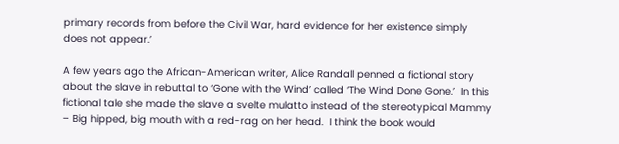primary records from before the Civil War, hard evidence for her existence simply does not appear.’

A few years ago the African-American writer, Alice Randall penned a fictional story about the slave in rebuttal to ‘Gone with the Wind’ called ‘The Wind Done Gone.’  In this fictional tale she made the slave a svelte mulatto instead of the stereotypical Mammy – Big hipped, big mouth with a red-rag on her head.  I think the book would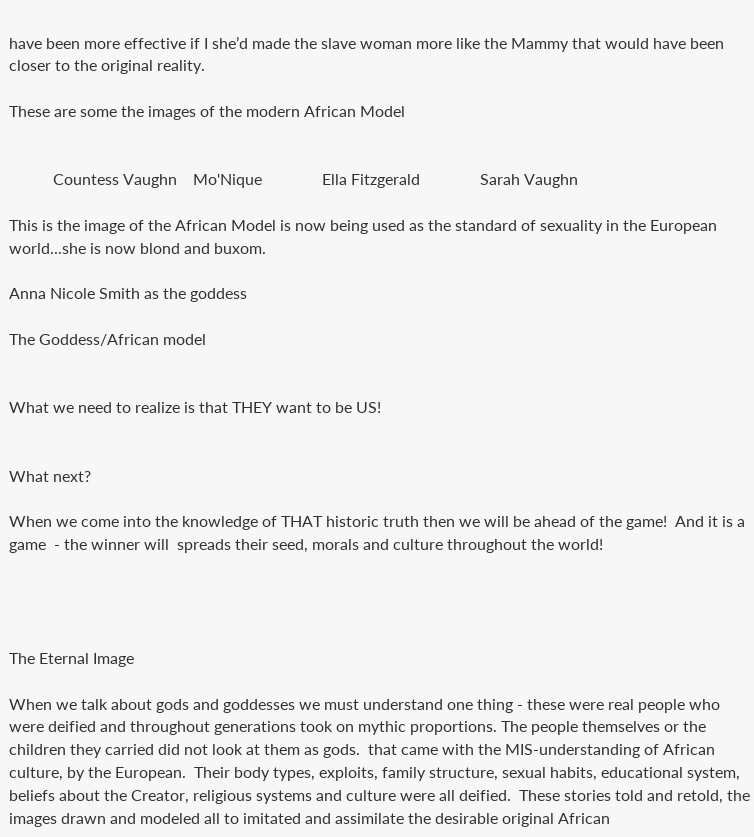have been more effective if I she’d made the slave woman more like the Mammy that would have been closer to the original reality.

These are some the images of the modern African Model


           Countess Vaughn    Mo'Nique               Ella Fitzgerald               Sarah Vaughn

This is the image of the African Model is now being used as the standard of sexuality in the European world...she is now blond and buxom.

Anna Nicole Smith as the goddess

The Goddess/African model


What we need to realize is that THEY want to be US!


What next?

When we come into the knowledge of THAT historic truth then we will be ahead of the game!  And it is a game  - the winner will  spreads their seed, morals and culture throughout the world!




The Eternal Image

When we talk about gods and goddesses we must understand one thing - these were real people who were deified and throughout generations took on mythic proportions. The people themselves or the children they carried did not look at them as gods.  that came with the MIS-understanding of African culture, by the European.  Their body types, exploits, family structure, sexual habits, educational system, beliefs about the Creator, religious systems and culture were all deified.  These stories told and retold, the images drawn and modeled all to imitated and assimilate the desirable original African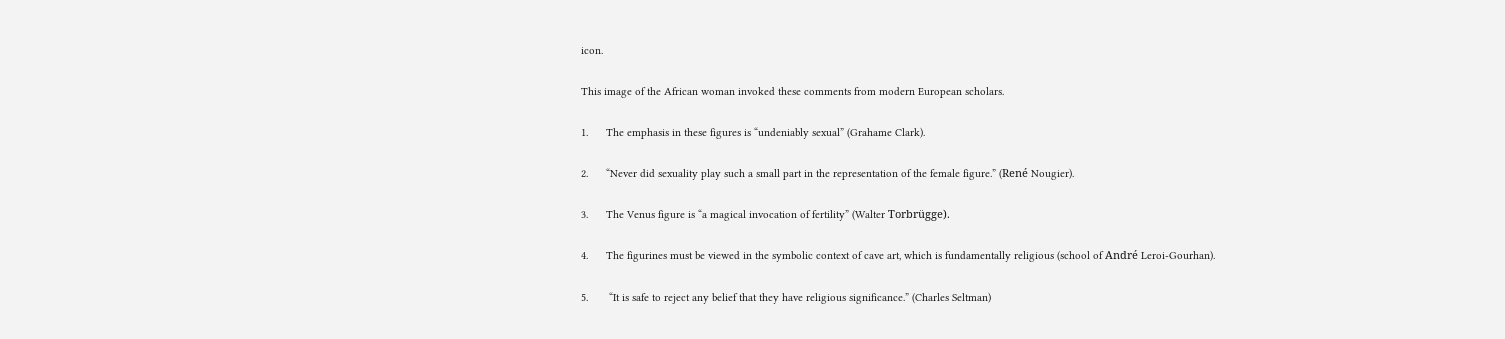icon.

This image of the African woman invoked these comments from modern European scholars.

1.      The emphasis in these figures is “undeniably sexual” (Grahame Clark).

2.      “Never did sexuality play such a small part in the representation of the female figure.” (René Nougier).

3.      The Venus figure is “a magical invocation of fertility” (Walter Torbrügge).

4.      The figurines must be viewed in the symbolic context of cave art, which is fundamentally religious (school of André Leroi-Gourhan).

5.       “It is safe to reject any belief that they have religious significance.” (Charles Seltman)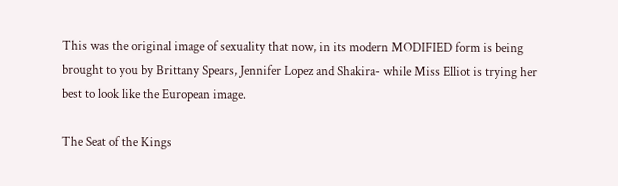This was the original image of sexuality that now, in its modern MODIFIED form is being brought to you by Brittany Spears, Jennifer Lopez and Shakira- while Miss Elliot is trying her best to look like the European image.

The Seat of the Kings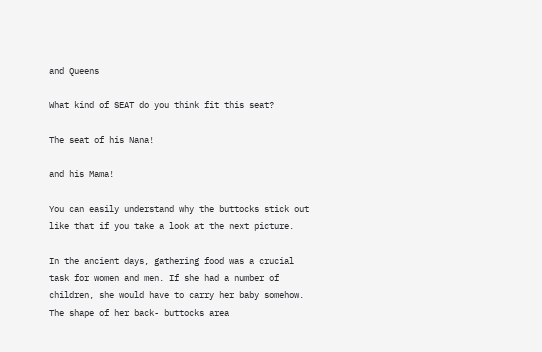and Queens

What kind of SEAT do you think fit this seat?

The seat of his Nana!

and his Mama!

You can easily understand why the buttocks stick out like that if you take a look at the next picture.

In the ancient days, gathering food was a crucial task for women and men. If she had a number of children, she would have to carry her baby somehow.  The shape of her back- buttocks area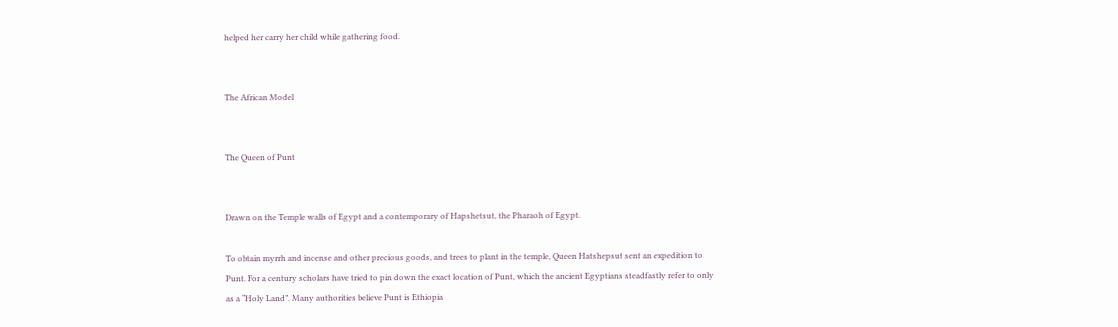helped her carry her child while gathering food.


The African Model


The Queen of Punt


Drawn on the Temple walls of Egypt and a contemporary of Hapshetsut, the Pharaoh of Egypt.

To obtain myrrh and incense and other precious goods, and trees to plant in the temple, Queen Hatshepsut sent an expedition to Punt. For a century scholars have tried to pin down the exact location of Punt, which the ancient Egyptians steadfastly refer to only as a “Holy Land”. Many authorities believe Punt is Ethiopia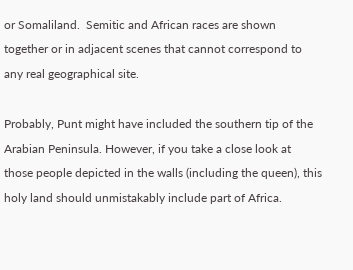or Somaliland.  Semitic and African races are shown together or in adjacent scenes that cannot correspond to any real geographical site.

Probably, Punt might have included the southern tip of the Arabian Peninsula. However, if you take a close look at those people depicted in the walls (including the queen), this holy land should unmistakably include part of Africa.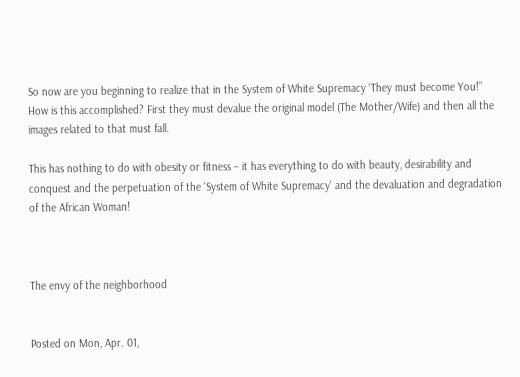So now are you beginning to realize that in the System of White Supremacy ‘They must become You!”  How is this accomplished? First they must devalue the original model (The Mother/Wife) and then all the images related to that must fall.

This has nothing to do with obesity or fitness – it has everything to do with beauty, desirability and conquest and the perpetuation of the 'System of White Supremacy' and the devaluation and degradation of the African Woman!



The envy of the neighborhood


Posted on Mon, Apr. 01,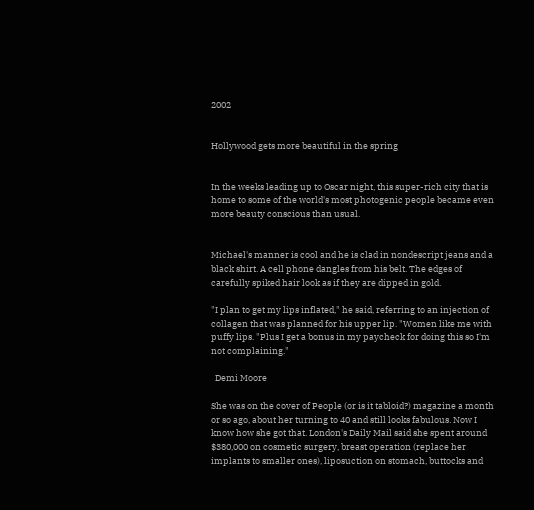2002


Hollywood gets more beautiful in the spring


In the weeks leading up to Oscar night, this super-rich city that is home to some of the world's most photogenic people became even more beauty conscious than usual.


Michael's manner is cool and he is clad in nondescript jeans and a black shirt. A cell phone dangles from his belt. The edges of carefully spiked hair look as if they are dipped in gold.

"I plan to get my lips inflated," he said, referring to an injection of collagen that was planned for his upper lip. "Women like me with puffy lips. "Plus I get a bonus in my paycheck for doing this so I'm not complaining."

  Demi Moore

She was on the cover of People (or is it tabloid?) magazine a month or so ago, about her turning to 40 and still looks fabulous. Now I know how she got that. London's Daily Mail said she spent around $380,000 on cosmetic surgery, breast operation (replace her implants to smaller ones), liposuction on stomach, buttocks and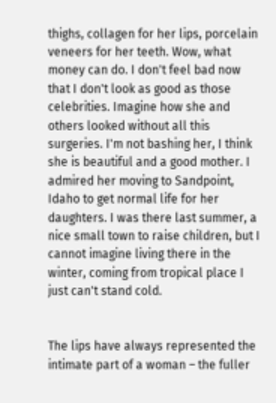thighs, collagen for her lips, porcelain veneers for her teeth. Wow, what money can do. I don't feel bad now that I don't look as good as those celebrities. Imagine how she and others looked without all this surgeries. I'm not bashing her, I think she is beautiful and a good mother. I admired her moving to Sandpoint, Idaho to get normal life for her daughters. I was there last summer, a nice small town to raise children, but I cannot imagine living there in the winter, coming from tropical place I just can't stand cold.


The lips have always represented the intimate part of a woman – the fuller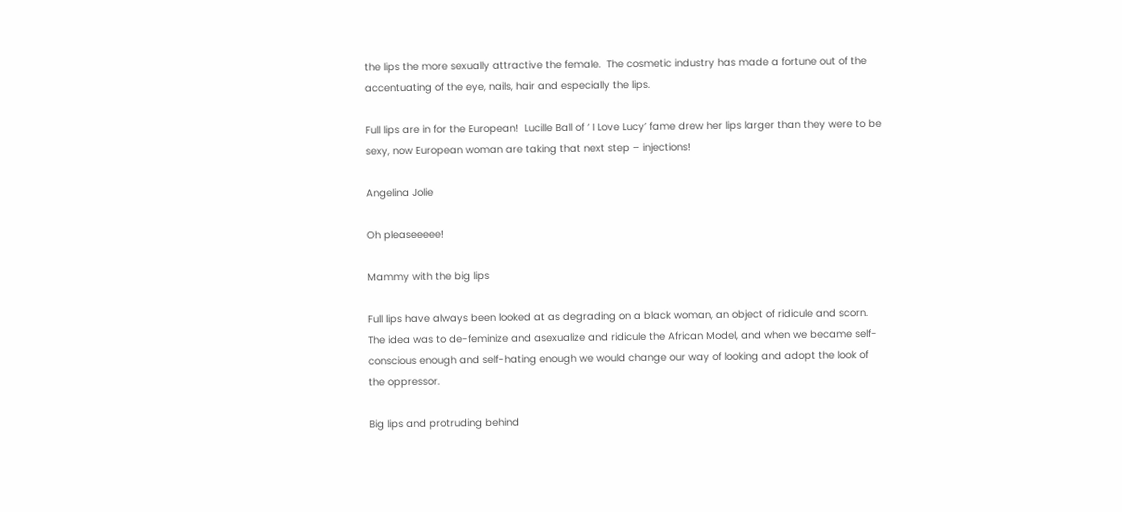the lips the more sexually attractive the female.  The cosmetic industry has made a fortune out of the accentuating of the eye, nails, hair and especially the lips.

Full lips are in for the European!  Lucille Ball of ‘ I Love Lucy’ fame drew her lips larger than they were to be sexy, now European woman are taking that next step – injections!

Angelina Jolie

Oh pleaseeeee!

Mammy with the big lips

Full lips have always been looked at as degrading on a black woman, an object of ridicule and scorn.  The idea was to de-feminize and asexualize and ridicule the African Model, and when we became self-conscious enough and self-hating enough we would change our way of looking and adopt the look of the oppressor.

Big lips and protruding behind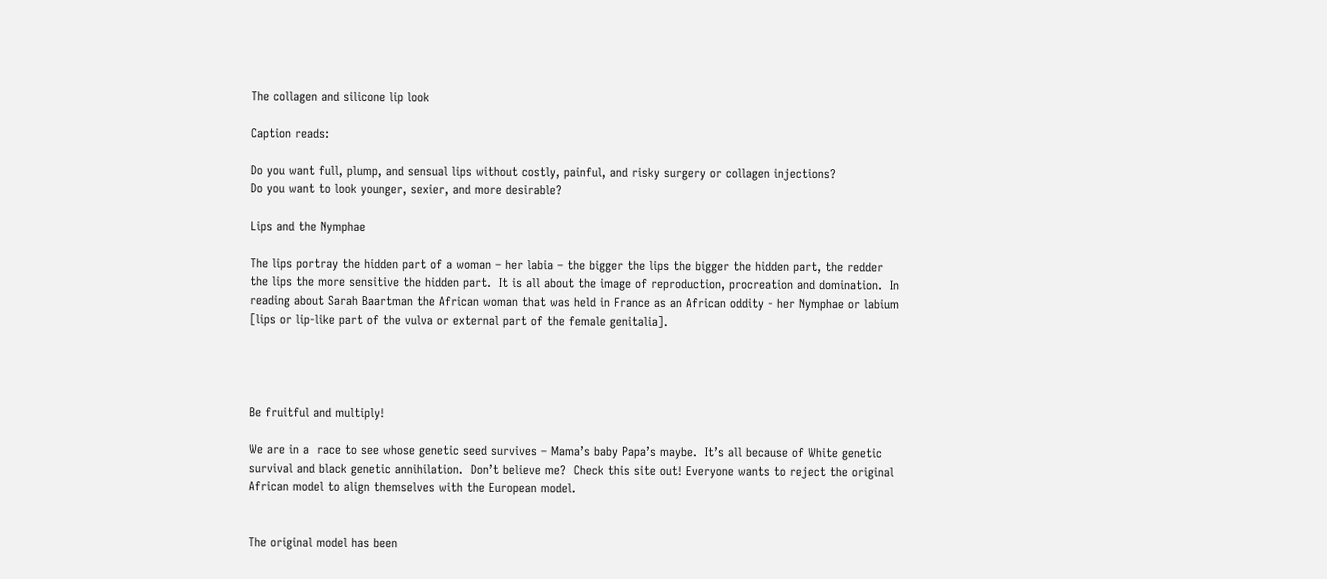The collagen and silicone lip look

Caption reads:

Do you want full, plump, and sensual lips without costly, painful, and risky surgery or collagen injections?
Do you want to look younger, sexier, and more desirable?

Lips and the Nymphae

The lips portray the hidden part of a woman – her labia – the bigger the lips the bigger the hidden part, the redder the lips the more sensitive the hidden part.  It is all about the image of reproduction, procreation and domination.  In reading about Sarah Baartman the African woman that was held in France as an African oddity - her Nymphae or labium [lips or lip-like part of the vulva or external part of the female genitalia].




Be fruitful and multiply!

We are in a  race to see whose genetic seed survives – Mama’s baby Papa’s maybe.  It’s all because of White genetic survival and black genetic annihilation.  Don’t believe me?  Check this site out! Everyone wants to reject the original African model to align themselves with the European model.


The original model has been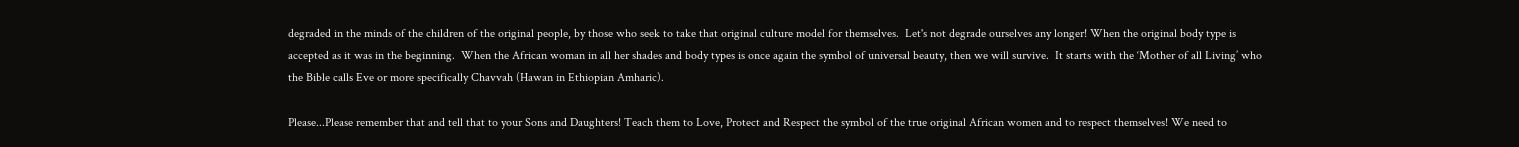degraded in the minds of the children of the original people, by those who seek to take that original culture model for themselves.  Let's not degrade ourselves any longer! When the original body type is accepted as it was in the beginning.  When the African woman in all her shades and body types is once again the symbol of universal beauty, then we will survive.  It starts with the ‘Mother of all Living’ who the Bible calls Eve or more specifically Chavvah (Hawan in Ethiopian Amharic).

Please...Please remember that and tell that to your Sons and Daughters! Teach them to Love, Protect and Respect the symbol of the true original African women and to respect themselves! We need to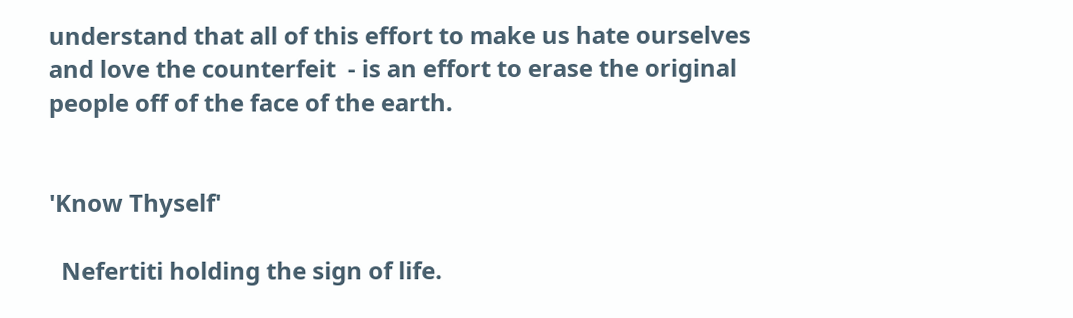understand that all of this effort to make us hate ourselves and love the counterfeit  - is an effort to erase the original people off of the face of the earth.


'Know Thyself'

  Nefertiti holding the sign of life.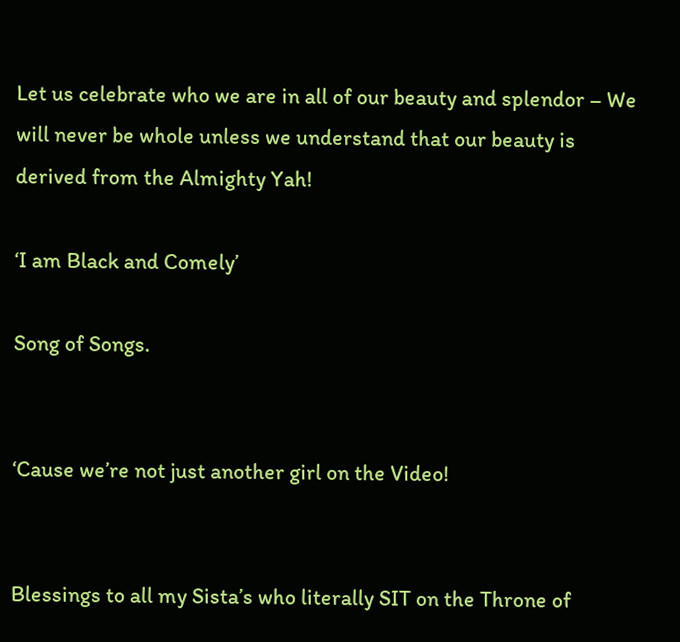Let us celebrate who we are in all of our beauty and splendor – We will never be whole unless we understand that our beauty is derived from the Almighty Yah!

‘I am Black and Comely’

Song of Songs.


‘Cause we’re not just another girl on the Video!


Blessings to all my Sista’s who literally SIT on the Throne of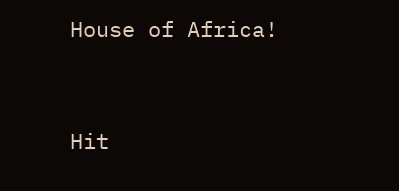House of Africa!


Hit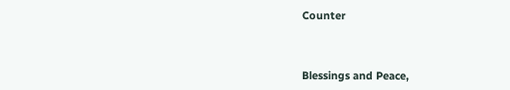Counter



Blessings and Peace,